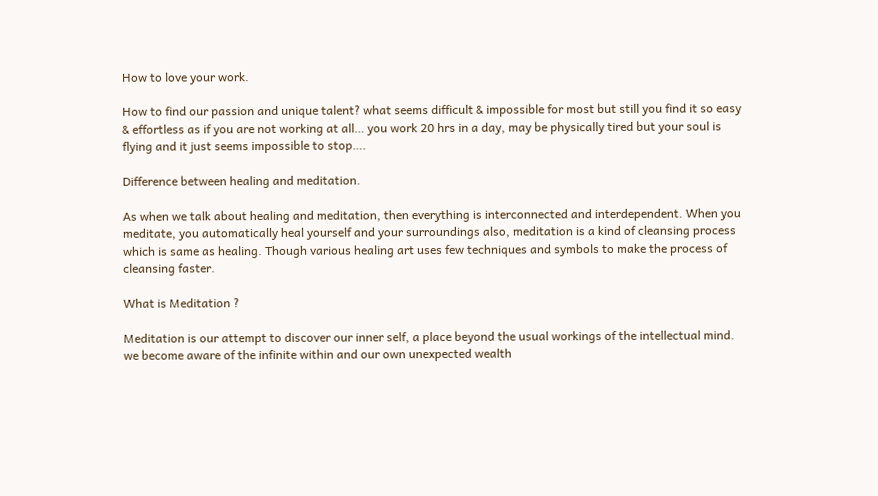How to love your work.

How to find our passion and unique talent? what seems difficult & impossible for most but still you find it so easy & effortless as if you are not working at all… you work 20 hrs in a day, may be physically tired but your soul is flying and it just seems impossible to stop….

Difference between healing and meditation.

As when we talk about healing and meditation, then everything is interconnected and interdependent. When you meditate, you automatically heal yourself and your surroundings also, meditation is a kind of cleansing process which is same as healing. Though various healing art uses few techniques and symbols to make the process of cleansing faster.

What is Meditation ?

Meditation is our attempt to discover our inner self, a place beyond the usual workings of the intellectual mind. we become aware of the infinite within and our own unexpected wealth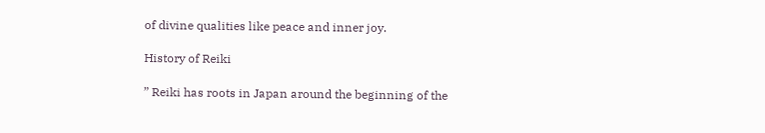of divine qualities like peace and inner joy.

History of Reiki

” Reiki has roots in Japan around the beginning of the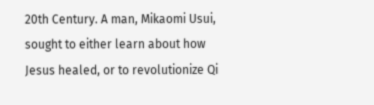20th Century. A man, Mikaomi Usui, sought to either learn about how Jesus healed, or to revolutionize Qi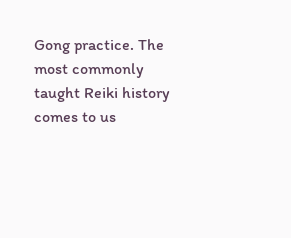Gong practice. The most commonly taught Reiki history comes to us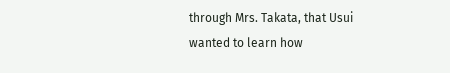through Mrs. Takata, that Usui wanted to learn how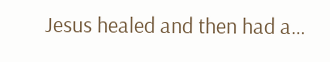Jesus healed and then had a…